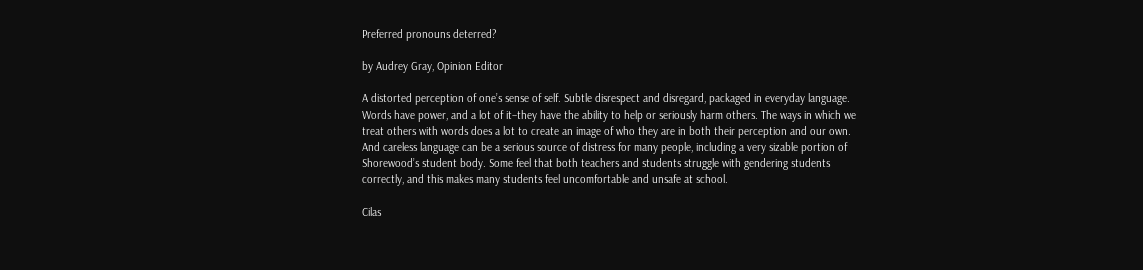Preferred pronouns deterred?

by Audrey Gray, Opinion Editor

A distorted perception of one’s sense of self. Subtle disrespect and disregard, packaged in everyday language. Words have power, and a lot of it–they have the ability to help or seriously harm others. The ways in which we treat others with words does a lot to create an image of who they are in both their perception and our own. And careless language can be a serious source of distress for many people, including a very sizable portion of Shorewood’s student body. Some feel that both teachers and students struggle with gendering students correctly, and this makes many students feel uncomfortable and unsafe at school.

Cilas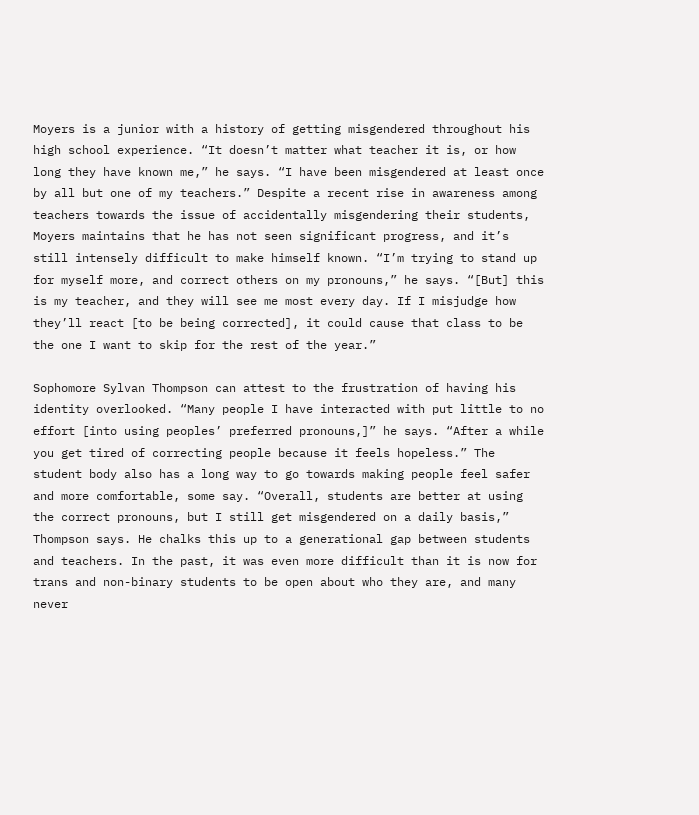Moyers is a junior with a history of getting misgendered throughout his high school experience. “It doesn’t matter what teacher it is, or how long they have known me,” he says. “I have been misgendered at least once by all but one of my teachers.” Despite a recent rise in awareness among teachers towards the issue of accidentally misgendering their students, Moyers maintains that he has not seen significant progress, and it’s still intensely difficult to make himself known. “I’m trying to stand up for myself more, and correct others on my pronouns,” he says. “[But] this is my teacher, and they will see me most every day. If I misjudge how they’ll react [to be being corrected], it could cause that class to be the one I want to skip for the rest of the year.”

Sophomore Sylvan Thompson can attest to the frustration of having his identity overlooked. “Many people I have interacted with put little to no effort [into using peoples’ preferred pronouns,]” he says. “After a while you get tired of correcting people because it feels hopeless.” The student body also has a long way to go towards making people feel safer and more comfortable, some say. “Overall, students are better at using the correct pronouns, but I still get misgendered on a daily basis,” Thompson says. He chalks this up to a generational gap between students and teachers. In the past, it was even more difficult than it is now for trans and non-binary students to be open about who they are, and many never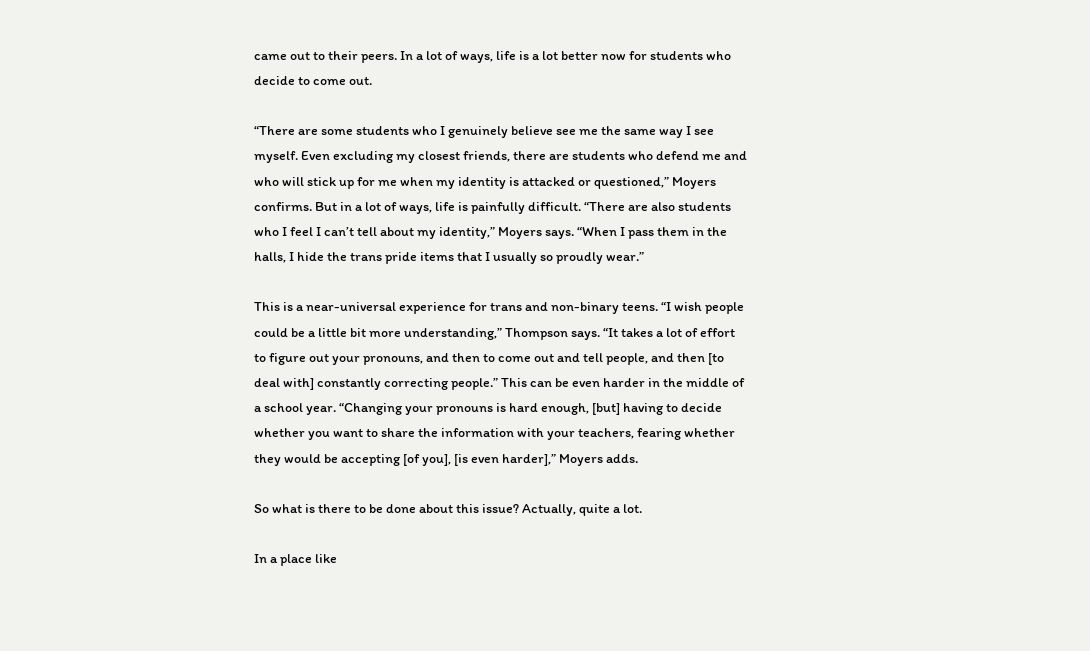came out to their peers. In a lot of ways, life is a lot better now for students who decide to come out.

“There are some students who I genuinely believe see me the same way I see myself. Even excluding my closest friends, there are students who defend me and who will stick up for me when my identity is attacked or questioned,” Moyers confirms. But in a lot of ways, life is painfully difficult. “There are also students who I feel I can’t tell about my identity,” Moyers says. “When I pass them in the halls, I hide the trans pride items that I usually so proudly wear.”

This is a near-universal experience for trans and non-binary teens. “I wish people could be a little bit more understanding,” Thompson says. “It takes a lot of effort to figure out your pronouns, and then to come out and tell people, and then [to deal with] constantly correcting people.” This can be even harder in the middle of a school year. “Changing your pronouns is hard enough, [but] having to decide whether you want to share the information with your teachers, fearing whether they would be accepting [of you], [is even harder],” Moyers adds.

So what is there to be done about this issue? Actually, quite a lot.

In a place like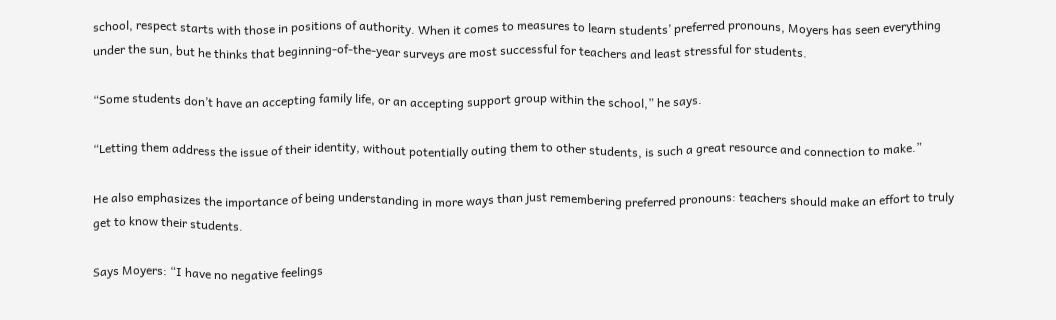school, respect starts with those in positions of authority. When it comes to measures to learn students’ preferred pronouns, Moyers has seen everything under the sun, but he thinks that beginning-of-the-year surveys are most successful for teachers and least stressful for students.

“Some students don’t have an accepting family life, or an accepting support group within the school,” he says.

“Letting them address the issue of their identity, without potentially outing them to other students, is such a great resource and connection to make.”

He also emphasizes the importance of being understanding in more ways than just remembering preferred pronouns: teachers should make an effort to truly get to know their students.

Says Moyers: “I have no negative feelings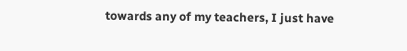towards any of my teachers, I just have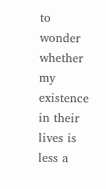to wonder whether my existence in their lives is less a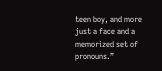teen boy, and more just a face and a memorized set of pronouns.”